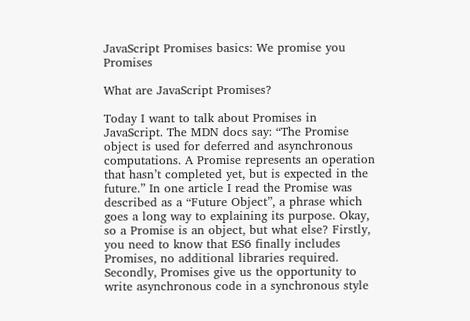JavaScript Promises basics: We promise you Promises

What are JavaScript Promises?

Today I want to talk about Promises in JavaScript. The MDN docs say: “The Promise object is used for deferred and asynchronous computations. A Promise represents an operation that hasn’t completed yet, but is expected in the future.” In one article I read the Promise was described as a “Future Object”, a phrase which goes a long way to explaining its purpose. Okay, so a Promise is an object, but what else? Firstly, you need to know that ES6 finally includes Promises, no additional libraries required. Secondly, Promises give us the opportunity to write asynchronous code in a synchronous style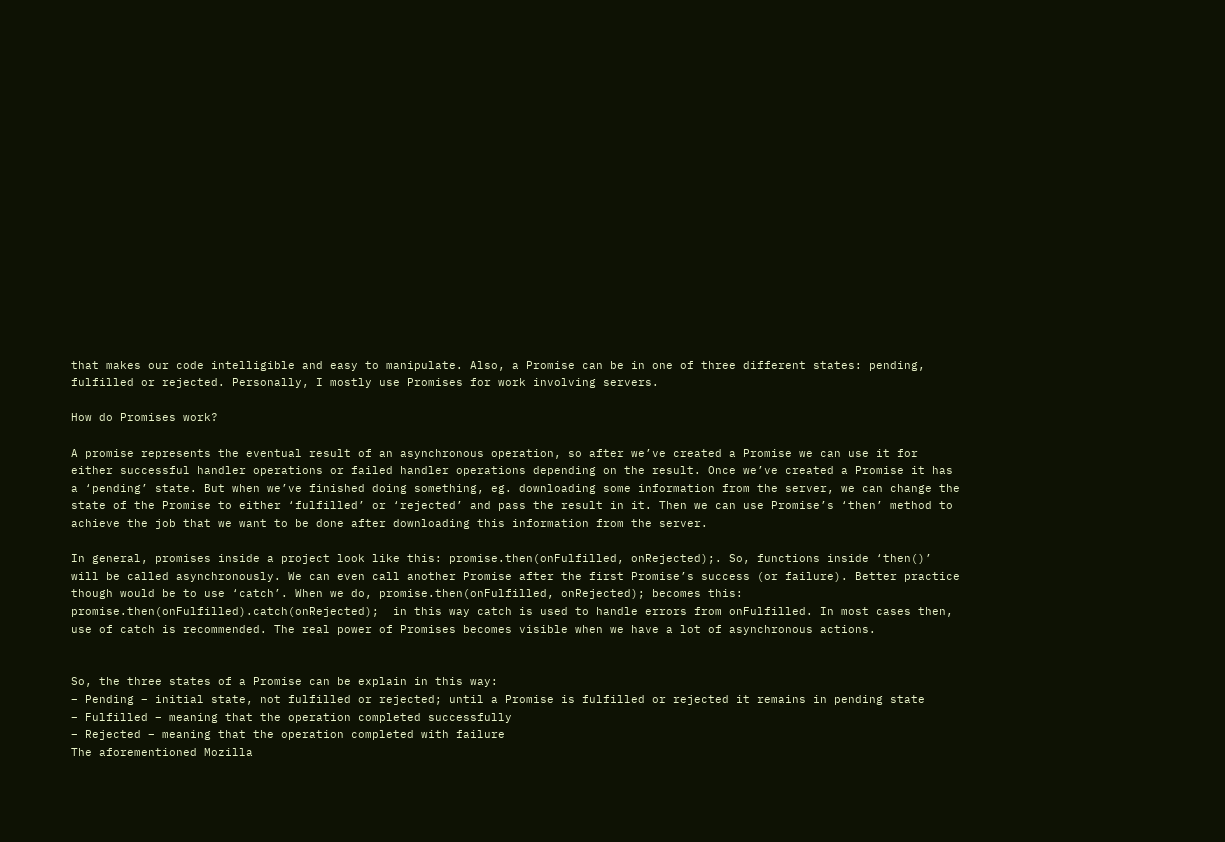that makes our code intelligible and easy to manipulate. Also, a Promise can be in one of three different states: pending, fulfilled or rejected. Personally, I mostly use Promises for work involving servers.

How do Promises work?

A promise represents the eventual result of an asynchronous operation, so after we’ve created a Promise we can use it for either successful handler operations or failed handler operations depending on the result. Once we’ve created a Promise it has a ‘pending’ state. But when we’ve finished doing something, eg. downloading some information from the server, we can change the state of the Promise to either ‘fulfilled’ or ‘rejected’ and pass the result in it. Then we can use Promise’s ‘then’ method to achieve the job that we want to be done after downloading this information from the server.

In general, promises inside a project look like this: promise.then(onFulfilled, onRejected);. So, functions inside ‘then()’ will be called asynchronously. We can even call another Promise after the first Promise’s success (or failure). Better practice though would be to use ‘catch’. When we do, promise.then(onFulfilled, onRejected); becomes this: promise.then(onFulfilled).catch(onRejected);  in this way catch is used to handle errors from onFulfilled. In most cases then, use of catch is recommended. The real power of Promises becomes visible when we have a lot of asynchronous actions.


So, the three states of a Promise can be explain in this way:
– Pending – initial state, not fulfilled or rejected; until a Promise is fulfilled or rejected it remains in pending state
– Fulfilled – meaning that the operation completed successfully
– Rejected – meaning that the operation completed with failure
The aforementioned Mozilla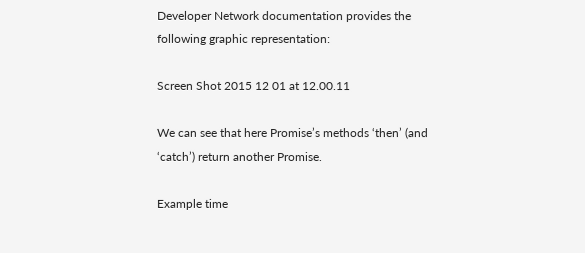Developer Network documentation provides the following graphic representation:

Screen Shot 2015 12 01 at 12.00.11

We can see that here Promise’s methods ‘then’ (and ‘catch’) return another Promise.

Example time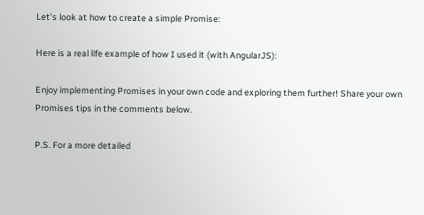Let’s look at how to create a simple Promise:

Here is a real life example of how I used it (with AngularJS):

Enjoy implementing Promises in your own code and exploring them further! Share your own Promises tips in the comments below.

P.S. For a more detailed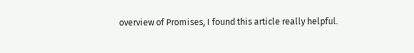overview of Promises, I found this article really helpful.